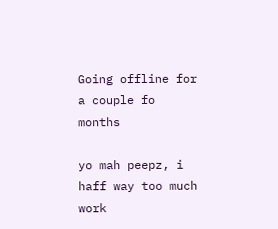Going offline for a couple fo months

yo mah peepz, i haff way too much work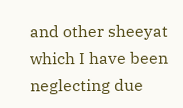and other sheeyat which I have been neglecting due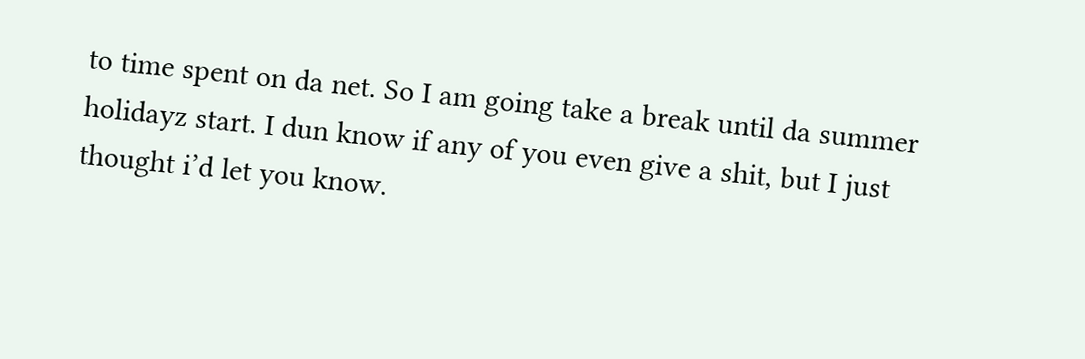to time spent on da net. So I am going take a break until da summer holidayz start. I dun know if any of you even give a shit, but I just thought i’d let you know.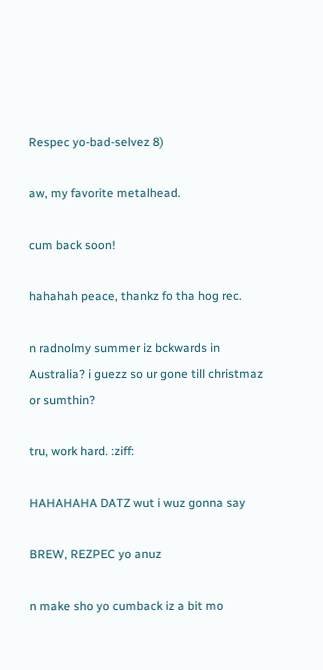Respec yo-bad-selvez 8)

aw, my favorite metalhead.

cum back soon!

hahahah peace, thankz fo tha hog rec.

n radnolmy summer iz bckwards in Australia? i guezz so ur gone till christmaz or sumthin?

tru, work hard. :ziff:

HAHAHAHA DATZ wut i wuz gonna say

BREW, REZPEC yo anuz

n make sho yo cumback iz a bit mo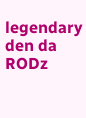legendary den da RODz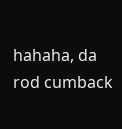hahaha, da rod cumback